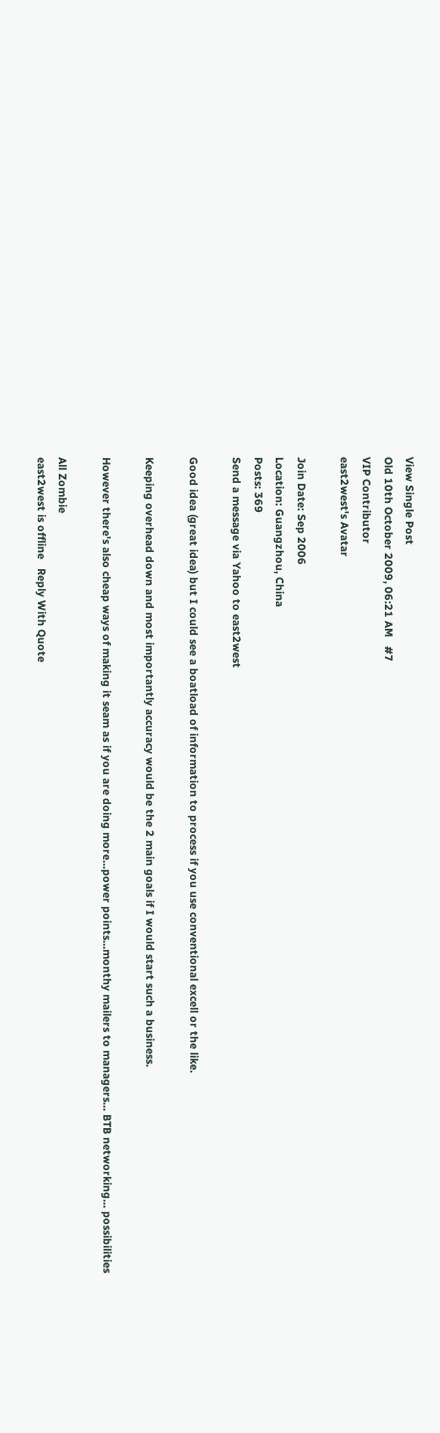View Single Post
Old 10th October 2009, 06:21 AM   #7
VIP Contributor
east2west's Avatar

Join Date: Sep 2006
Location: Guangzhou, China
Posts: 369
Send a message via Yahoo to east2west

Good idea (great idea) but I could see a boatload of information to process if you use conventional excell or the like.

Keeping overhead down and most importantly accuracy would be the 2 main goals if I would start such a business.

However there's also cheap ways of making it seam as if you are doing more...power points...monthy mailers to managers... BTB networking... possibilities

All Zombie
east2west is offline   Reply With Quote